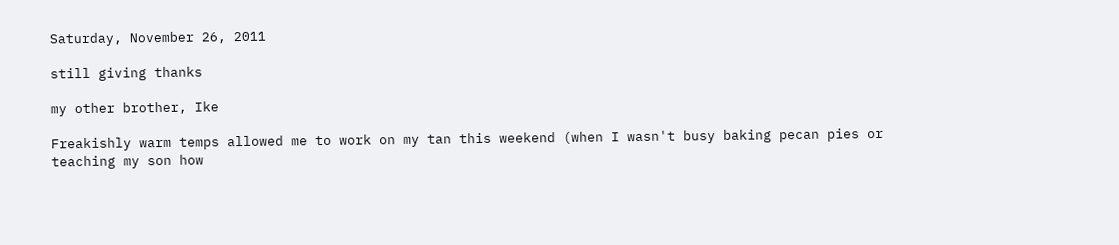Saturday, November 26, 2011

still giving thanks

my other brother, Ike

Freakishly warm temps allowed me to work on my tan this weekend (when I wasn't busy baking pecan pies or teaching my son how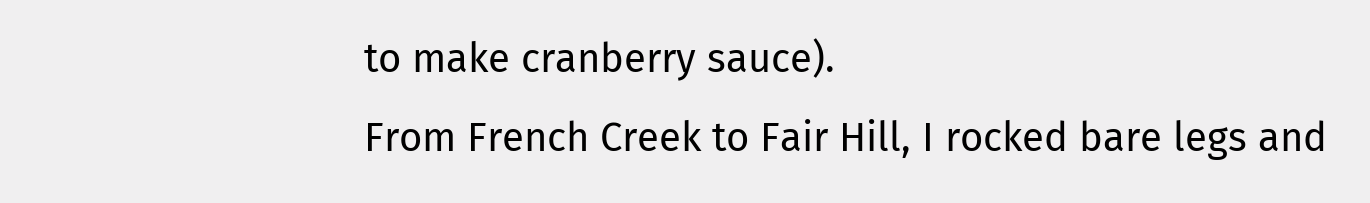to make cranberry sauce).
From French Creek to Fair Hill, I rocked bare legs and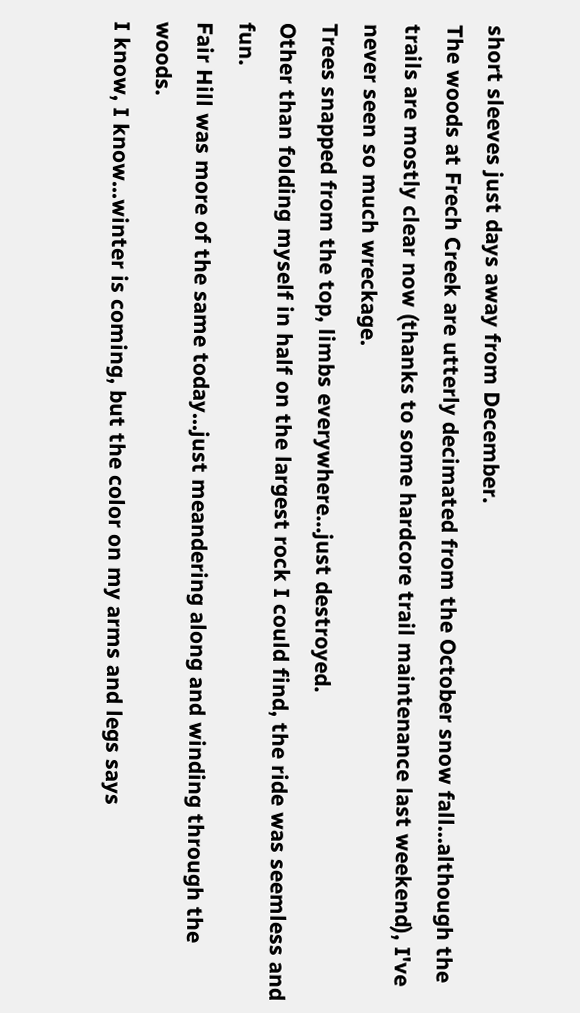short sleeves just days away from December.
The woods at Frech Creek are utterly decimated from the October snow fall...although the trails are mostly clear now (thanks to some hardcore trail maintenance last weekend), I've never seen so much wreckage.
Trees snapped from the top, limbs everywhere...just destroyed.
Other than folding myself in half on the largest rock I could find, the ride was seemless and fun.
Fair Hill was more of the same today...just meandering along and winding through the woods.
I know, I know...winter is coming, but the color on my arms and legs says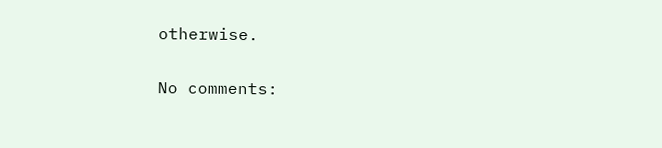otherwise.

No comments: